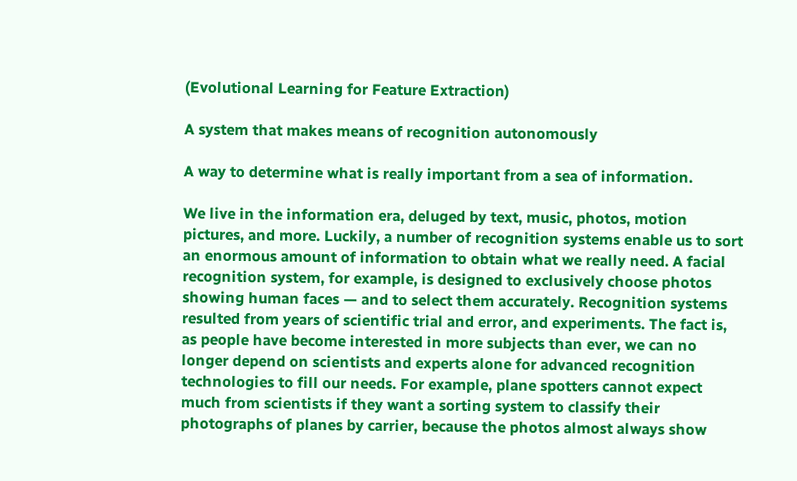(Evolutional Learning for Feature Extraction)

A system that makes means of recognition autonomously

A way to determine what is really important from a sea of information.

We live in the information era, deluged by text, music, photos, motion pictures, and more. Luckily, a number of recognition systems enable us to sort an enormous amount of information to obtain what we really need. A facial recognition system, for example, is designed to exclusively choose photos showing human faces — and to select them accurately. Recognition systems resulted from years of scientific trial and error, and experiments. The fact is, as people have become interested in more subjects than ever, we can no longer depend on scientists and experts alone for advanced recognition technologies to fill our needs. For example, plane spotters cannot expect much from scientists if they want a sorting system to classify their photographs of planes by carrier, because the photos almost always show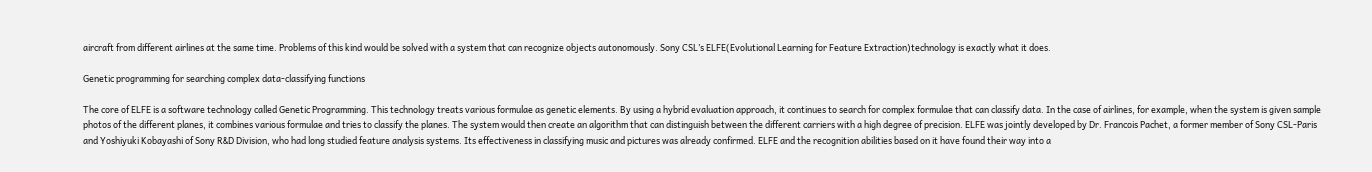aircraft from different airlines at the same time. Problems of this kind would be solved with a system that can recognize objects autonomously. Sony CSL’s ELFE(Evolutional Learning for Feature Extraction)technology is exactly what it does.

Genetic programming for searching complex data-classifying functions

The core of ELFE is a software technology called Genetic Programming. This technology treats various formulae as genetic elements. By using a hybrid evaluation approach, it continues to search for complex formulae that can classify data. In the case of airlines, for example, when the system is given sample photos of the different planes, it combines various formulae and tries to classify the planes. The system would then create an algorithm that can distinguish between the different carriers with a high degree of precision. ELFE was jointly developed by Dr. Francois Pachet, a former member of Sony CSL-Paris and Yoshiyuki Kobayashi of Sony R&D Division, who had long studied feature analysis systems. Its effectiveness in classifying music and pictures was already confirmed. ELFE and the recognition abilities based on it have found their way into a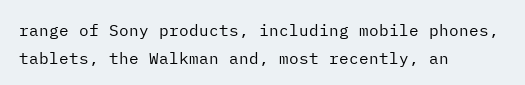range of Sony products, including mobile phones, tablets, the Walkman and, most recently, an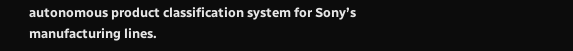autonomous product classification system for Sony’s manufacturing lines.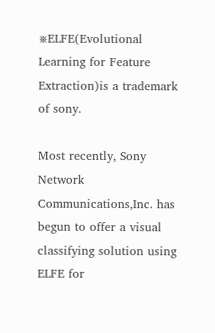※ELFE(Evolutional Learning for Feature Extraction)is a trademark of sony.

Most recently, Sony Network Communications,Inc. has begun to offer a visual classifying solution using ELFE for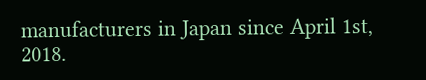manufacturers in Japan since April 1st, 2018.